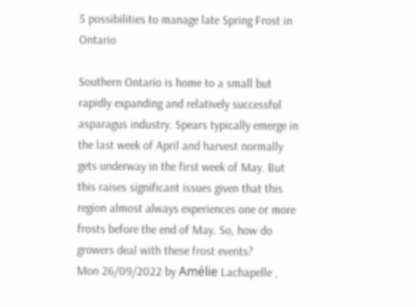5 possibilities to manage late Spring Frost in Ontario

Southern Ontario is home to a small but rapidly expanding and relatively successful asparagus industry. Spears typically emerge in the last week of April and harvest normally gets underway in the first week of May. But this raises significant issues given that this region almost always experiences one or more frosts before the end of May. So, how do growers deal with these frost events?
Mon 26/09/2022 by Amélie Lachapelle ,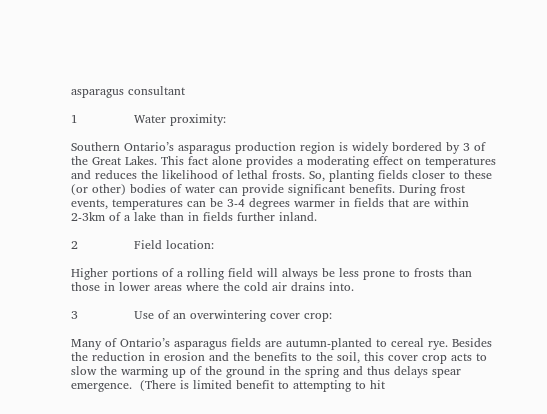asparagus consultant

1              Water proximity:

Southern Ontario’s asparagus production region is widely bordered by 3 of the Great Lakes. This fact alone provides a moderating effect on temperatures and reduces the likelihood of lethal frosts. So, planting fields closer to these (or other) bodies of water can provide significant benefits. During frost events, temperatures can be 3-4 degrees warmer in fields that are within 2-3km of a lake than in fields further inland.

2              Field location:

Higher portions of a rolling field will always be less prone to frosts than those in lower areas where the cold air drains into.

3              Use of an overwintering cover crop:

Many of Ontario’s asparagus fields are autumn-planted to cereal rye. Besides the reduction in erosion and the benefits to the soil, this cover crop acts to slow the warming up of the ground in the spring and thus delays spear emergence.  (There is limited benefit to attempting to hit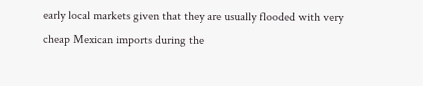early local markets given that they are usually flooded with very cheap Mexican imports during the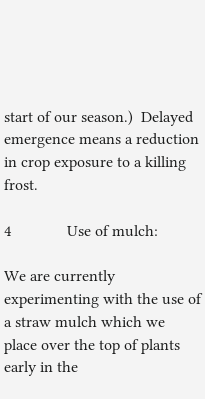start of our season.)  Delayed emergence means a reduction in crop exposure to a killing frost.

4              Use of mulch:

We are currently experimenting with the use of a straw mulch which we place over the top of plants early in the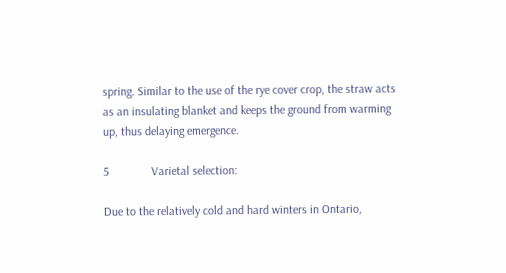spring. Similar to the use of the rye cover crop, the straw acts as an insulating blanket and keeps the ground from warming up, thus delaying emergence.

5              Varietal selection:

Due to the relatively cold and hard winters in Ontario,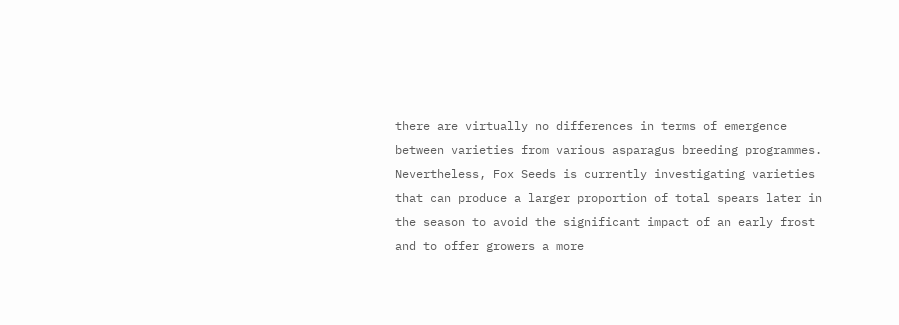there are virtually no differences in terms of emergence between varieties from various asparagus breeding programmes. Nevertheless, Fox Seeds is currently investigating varieties that can produce a larger proportion of total spears later in the season to avoid the significant impact of an early frost and to offer growers a more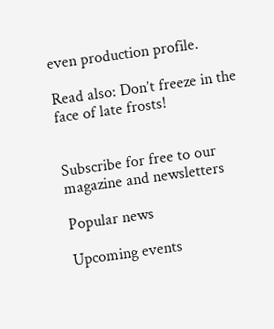even production profile.

Read also: Don’t freeze in the face of late frosts!


Subscribe for free to our magazine and newsletters

Popular news

Upcoming events